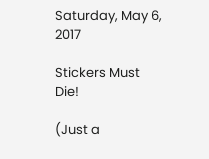Saturday, May 6, 2017

Stickers Must Die!

(Just a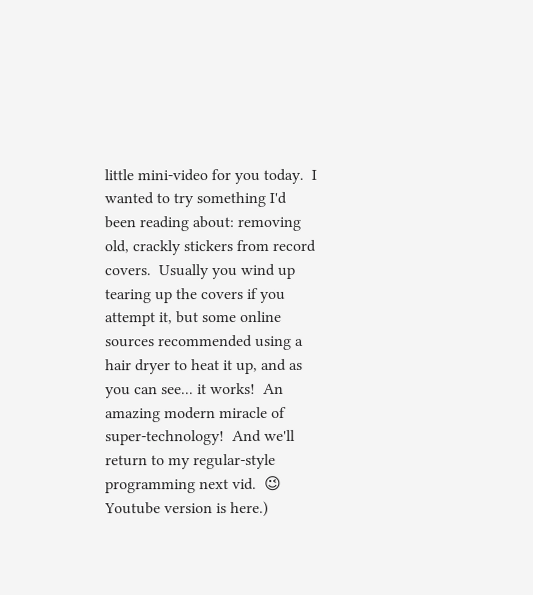little mini-video for you today.  I wanted to try something I'd been reading about: removing old, crackly stickers from record covers.  Usually you wind up tearing up the covers if you attempt it, but some online sources recommended using a hair dryer to heat it up, and as you can see... it works!  An amazing modern miracle of super-technology!  And we'll return to my regular-style programming next vid.  😉  Youtube version is here.)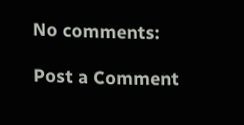No comments:

Post a Comment